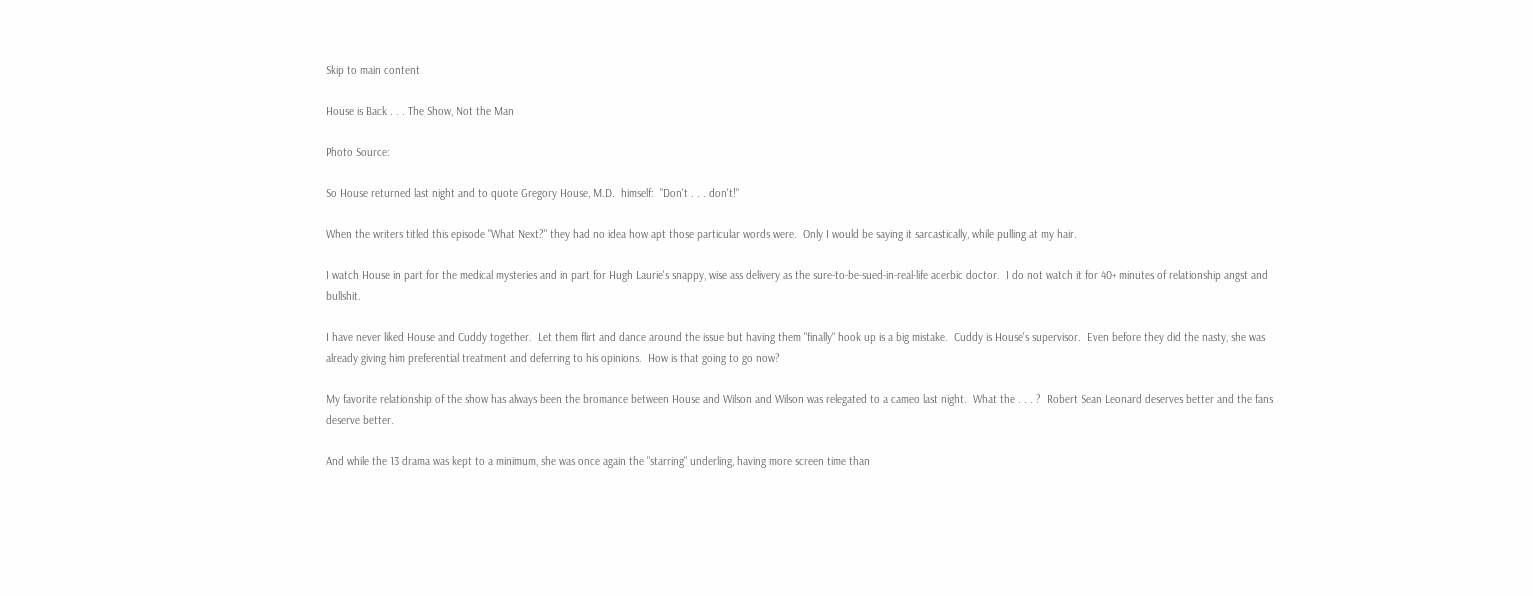Skip to main content

House is Back . . . The Show, Not the Man

Photo Source:

So House returned last night and to quote Gregory House, M.D.  himself:  "Don't . . . don't!"

When the writers titled this episode "What Next?" they had no idea how apt those particular words were.  Only I would be saying it sarcastically, while pulling at my hair.

I watch House in part for the medical mysteries and in part for Hugh Laurie's snappy, wise ass delivery as the sure-to-be-sued-in-real-life acerbic doctor.  I do not watch it for 40+ minutes of relationship angst and bullshit.

I have never liked House and Cuddy together.  Let them flirt and dance around the issue but having them "finally" hook up is a big mistake.  Cuddy is House's supervisor.  Even before they did the nasty, she was already giving him preferential treatment and deferring to his opinions.  How is that going to go now?

My favorite relationship of the show has always been the bromance between House and Wilson and Wilson was relegated to a cameo last night.  What the . . . ?  Robert Sean Leonard deserves better and the fans deserve better.

And while the 13 drama was kept to a minimum, she was once again the "starring" underling, having more screen time than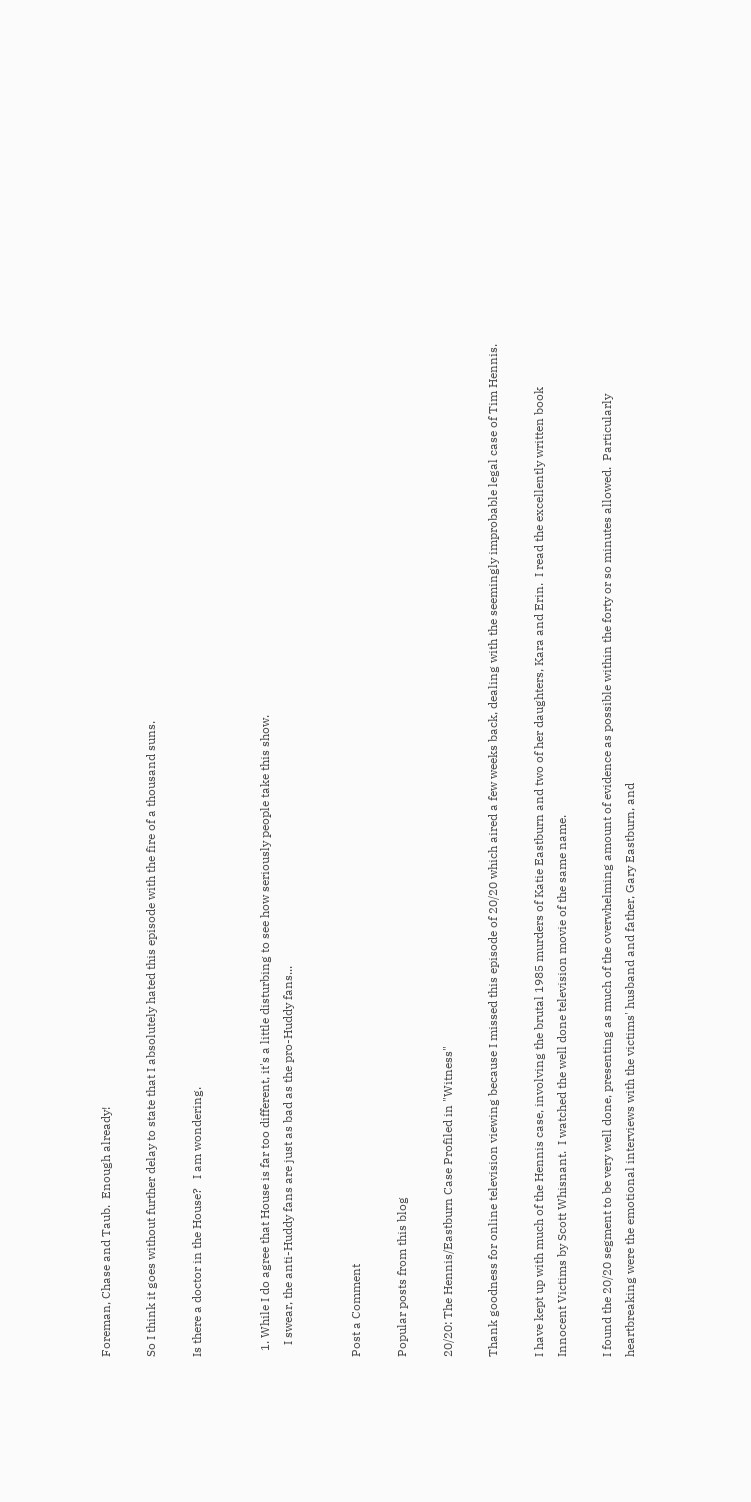Foreman, Chase and Taub.  Enough already!

So I think it goes without further delay to state that I absolutely hated this episode with the fire of a thousand suns.

Is there a doctor in the House?   I am wondering.


  1. While I do agree that House is far too different, it's a little disturbing to see how seriously people take this show.
    I swear, the anti-Huddy fans are just as bad as the pro-Huddy fans...


Post a Comment

Popular posts from this blog

20/20: The Hennis/Eastburn Case Profiled in "Witness"

Thank goodness for online television viewing because I missed this episode of 20/20 which aired a few weeks back, dealing with the seemingly improbable legal case of Tim Hennis.

I have kept up with much of the Hennis case, involving the brutal 1985 murders of Katie Eastburn and two of her daughters, Kara and Erin.  I read the excellently written book Innocent Victims by Scott Whisnant.  I watched the well done television movie of the same name.

I found the 20/20 segment to be very well done, presenting as much of the overwhelming amount of evidence as possible within the forty or so minutes allowed.  Particularly heartbreaking were the emotional interviews with the victims' husband and father, Gary Eastburn, and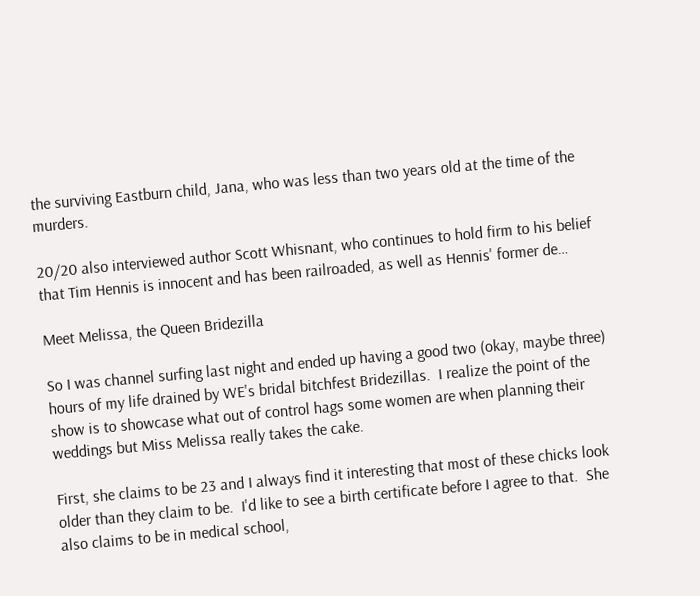the surviving Eastburn child, Jana, who was less than two years old at the time of the murders.

20/20 also interviewed author Scott Whisnant, who continues to hold firm to his belief that Tim Hennis is innocent and has been railroaded, as well as Hennis' former de…

Meet Melissa, the Queen Bridezilla

So I was channel surfing last night and ended up having a good two (okay, maybe three) hours of my life drained by WE's bridal bitchfest Bridezillas.  I realize the point of the show is to showcase what out of control hags some women are when planning their weddings but Miss Melissa really takes the cake.

First, she claims to be 23 and I always find it interesting that most of these chicks look older than they claim to be.  I'd like to see a birth certificate before I agree to that.  She also claims to be in medical school,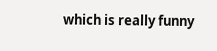which is really funny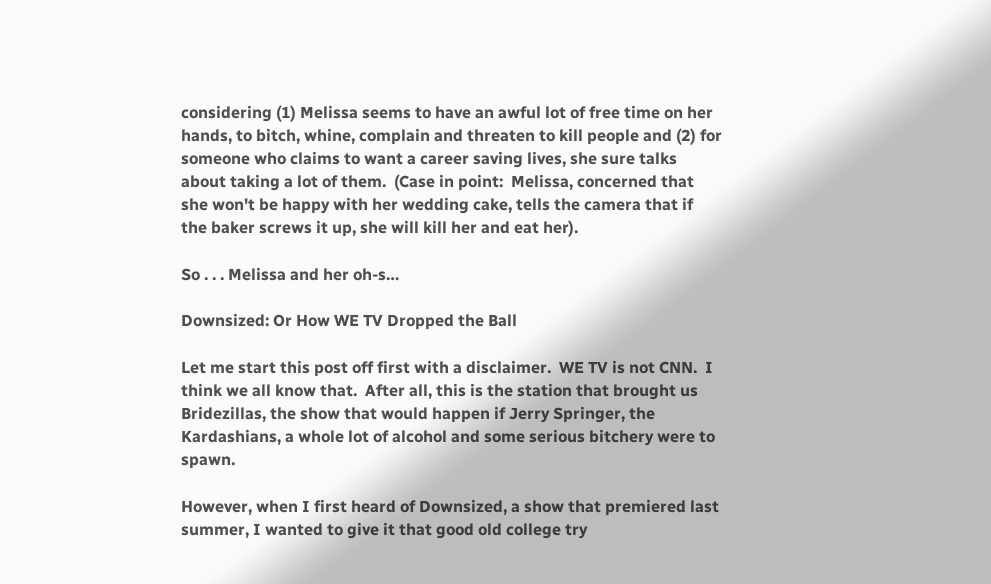considering (1) Melissa seems to have an awful lot of free time on her hands, to bitch, whine, complain and threaten to kill people and (2) for someone who claims to want a career saving lives, she sure talks about taking a lot of them.  (Case in point:  Melissa, concerned that she won't be happy with her wedding cake, tells the camera that if the baker screws it up, she will kill her and eat her).

So . . . Melissa and her oh-s…

Downsized: Or How WE TV Dropped the Ball

Let me start this post off first with a disclaimer.  WE TV is not CNN.  I think we all know that.  After all, this is the station that brought us Bridezillas, the show that would happen if Jerry Springer, the Kardashians, a whole lot of alcohol and some serious bitchery were to spawn.

However, when I first heard of Downsized, a show that premiered last summer, I wanted to give it that good old college try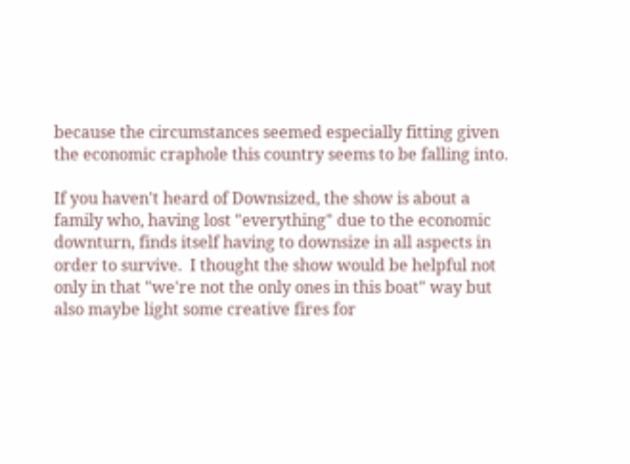because the circumstances seemed especially fitting given the economic craphole this country seems to be falling into.

If you haven't heard of Downsized, the show is about a family who, having lost "everything" due to the economic downturn, finds itself having to downsize in all aspects in order to survive.  I thought the show would be helpful not only in that "we're not the only ones in this boat" way but also maybe light some creative fires for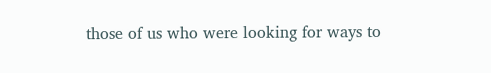those of us who were looking for ways to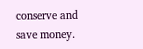conserve and save money.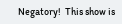Negatory!  This show is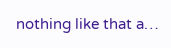nothing like that a…